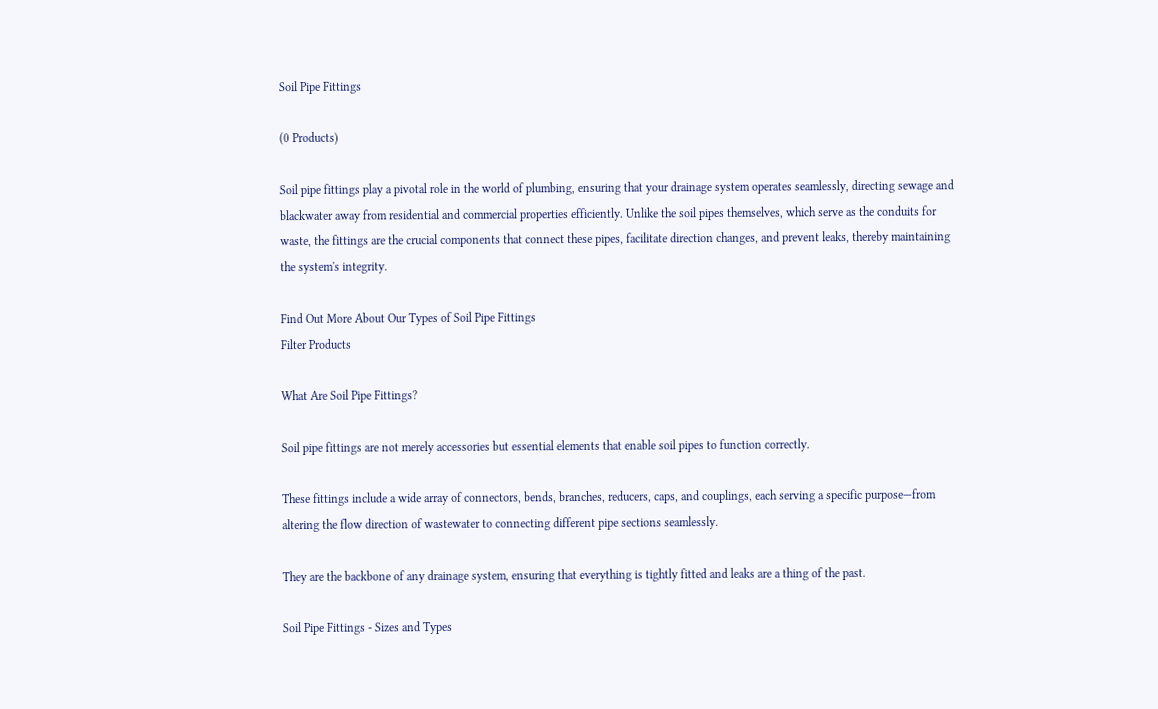Soil Pipe Fittings

(0 Products)

Soil pipe fittings play a pivotal role in the world of plumbing, ensuring that your drainage system operates seamlessly, directing sewage and blackwater away from residential and commercial properties efficiently. Unlike the soil pipes themselves, which serve as the conduits for waste, the fittings are the crucial components that connect these pipes, facilitate direction changes, and prevent leaks, thereby maintaining the system's integrity.

Find Out More About Our Types of Soil Pipe Fittings
Filter Products

What Are Soil Pipe Fittings?

Soil pipe fittings are not merely accessories but essential elements that enable soil pipes to function correctly.

These fittings include a wide array of connectors, bends, branches, reducers, caps, and couplings, each serving a specific purpose—from altering the flow direction of wastewater to connecting different pipe sections seamlessly.

They are the backbone of any drainage system, ensuring that everything is tightly fitted and leaks are a thing of the past.

Soil Pipe Fittings - Sizes and Types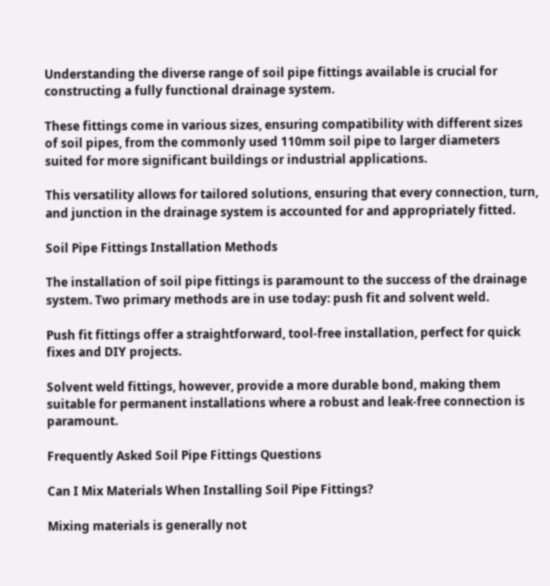Understanding the diverse range of soil pipe fittings available is crucial for constructing a fully functional drainage system.

These fittings come in various sizes, ensuring compatibility with different sizes of soil pipes, from the commonly used 110mm soil pipe to larger diameters suited for more significant buildings or industrial applications.

This versatility allows for tailored solutions, ensuring that every connection, turn, and junction in the drainage system is accounted for and appropriately fitted.

Soil Pipe Fittings Installation Methods

The installation of soil pipe fittings is paramount to the success of the drainage system. Two primary methods are in use today: push fit and solvent weld.

Push fit fittings offer a straightforward, tool-free installation, perfect for quick fixes and DIY projects.

Solvent weld fittings, however, provide a more durable bond, making them suitable for permanent installations where a robust and leak-free connection is paramount.

Frequently Asked Soil Pipe Fittings Questions

Can I Mix Materials When Installing Soil Pipe Fittings?

Mixing materials is generally not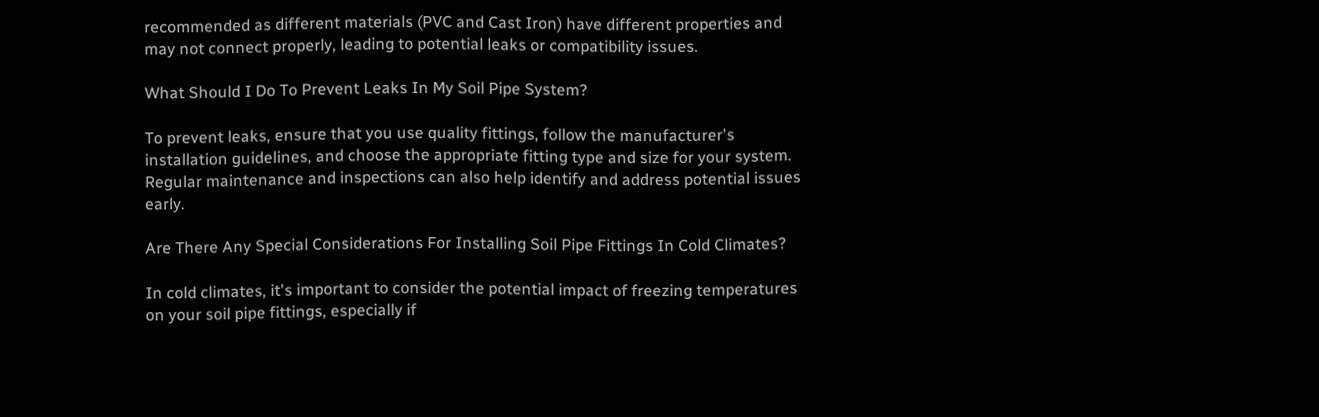recommended as different materials (PVC and Cast Iron) have different properties and may not connect properly, leading to potential leaks or compatibility issues.

What Should I Do To Prevent Leaks In My Soil Pipe System?

To prevent leaks, ensure that you use quality fittings, follow the manufacturer's installation guidelines, and choose the appropriate fitting type and size for your system. Regular maintenance and inspections can also help identify and address potential issues early.

Are There Any Special Considerations For Installing Soil Pipe Fittings In Cold Climates?

In cold climates, it's important to consider the potential impact of freezing temperatures on your soil pipe fittings, especially if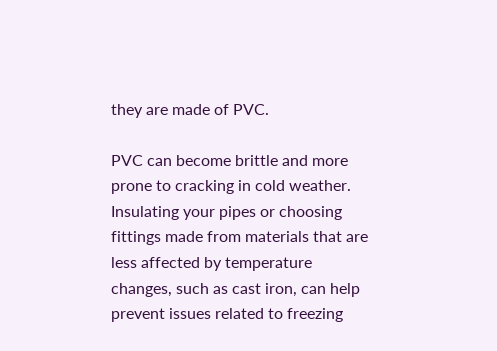they are made of PVC.

PVC can become brittle and more prone to cracking in cold weather. Insulating your pipes or choosing fittings made from materials that are less affected by temperature changes, such as cast iron, can help prevent issues related to freezing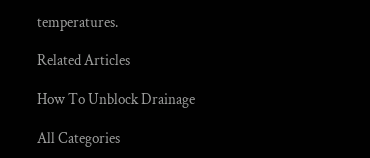temperatures.

Related Articles

How To Unblock Drainage

All Categories